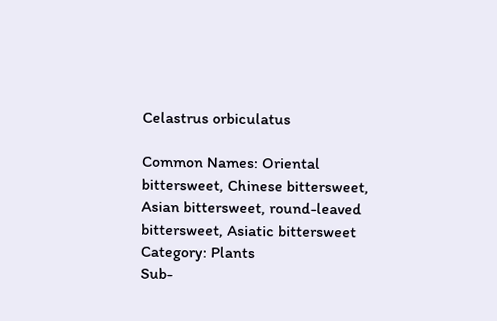Celastrus orbiculatus

Common Names: Oriental bittersweet, Chinese bittersweet, Asian bittersweet, round-leaved bittersweet, Asiatic bittersweet
Category: Plants
Sub-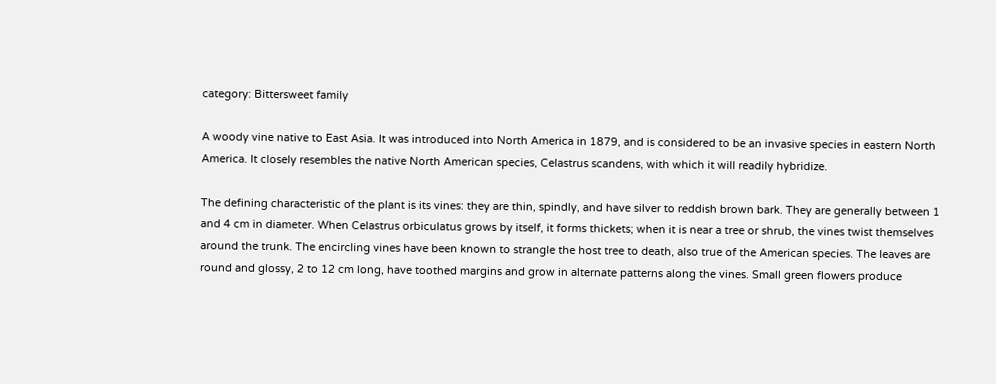category: Bittersweet family

A woody vine native to East Asia. It was introduced into North America in 1879, and is considered to be an invasive species in eastern North America. It closely resembles the native North American species, Celastrus scandens, with which it will readily hybridize.

The defining characteristic of the plant is its vines: they are thin, spindly, and have silver to reddish brown bark. They are generally between 1 and 4 cm in diameter. When Celastrus orbiculatus grows by itself, it forms thickets; when it is near a tree or shrub, the vines twist themselves around the trunk. The encircling vines have been known to strangle the host tree to death, also true of the American species. The leaves are round and glossy, 2 to 12 cm long, have toothed margins and grow in alternate patterns along the vines. Small green flowers produce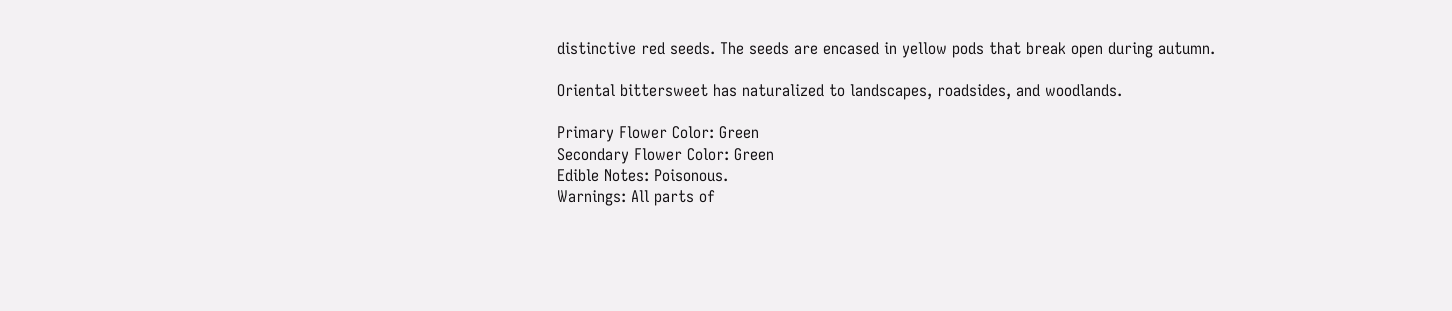distinctive red seeds. The seeds are encased in yellow pods that break open during autumn.

Oriental bittersweet has naturalized to landscapes, roadsides, and woodlands.

Primary Flower Color: Green
Secondary Flower Color: Green
Edible Notes: Poisonous.
Warnings: All parts of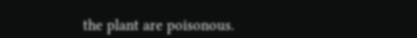the plant are poisonous.